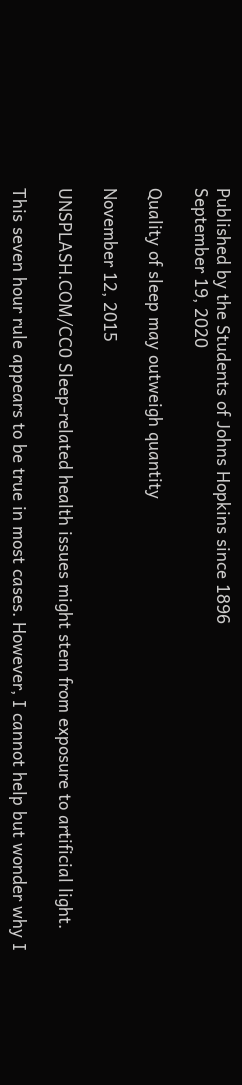Published by the Students of Johns Hopkins since 1896
September 19, 2020

Quality of sleep may outweigh quantity

November 12, 2015

UNSPLASH.COM/CC0 Sleep-related health issues might stem from exposure to artificial light.

This seven hour rule appears to be true in most cases. However, I cannot help but wonder why I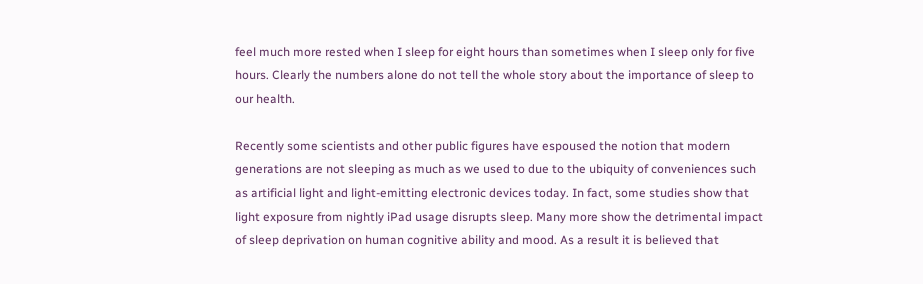feel much more rested when I sleep for eight hours than sometimes when I sleep only for five hours. Clearly the numbers alone do not tell the whole story about the importance of sleep to our health.

Recently some scientists and other public figures have espoused the notion that modern generations are not sleeping as much as we used to due to the ubiquity of conveniences such as artificial light and light-emitting electronic devices today. In fact, some studies show that light exposure from nightly iPad usage disrupts sleep. Many more show the detrimental impact of sleep deprivation on human cognitive ability and mood. As a result it is believed that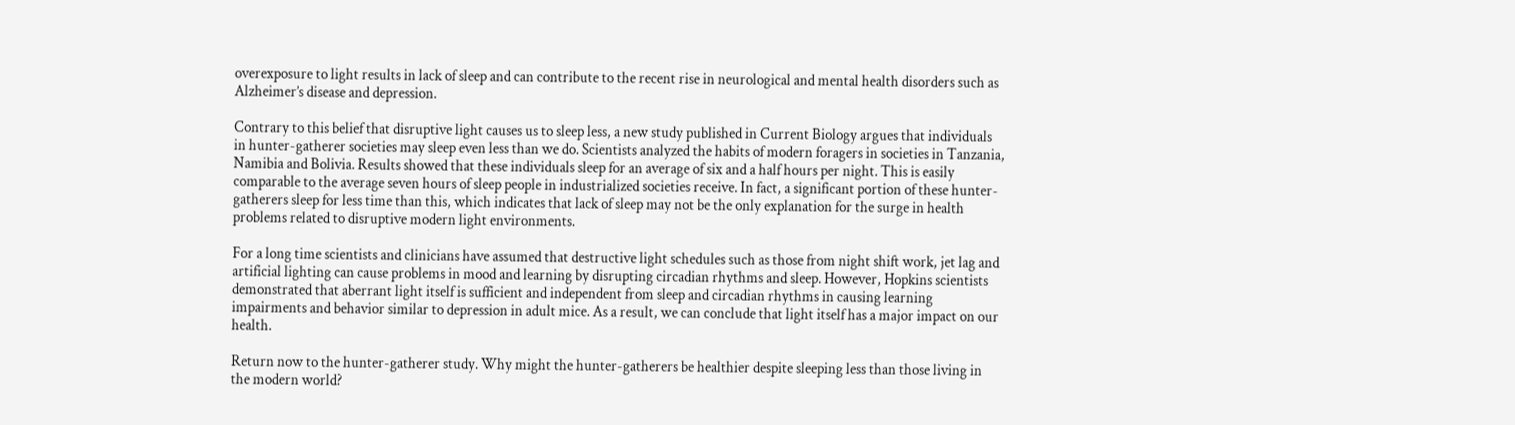overexposure to light results in lack of sleep and can contribute to the recent rise in neurological and mental health disorders such as Alzheimer’s disease and depression.

Contrary to this belief that disruptive light causes us to sleep less, a new study published in Current Biology argues that individuals in hunter-gatherer societies may sleep even less than we do. Scientists analyzed the habits of modern foragers in societies in Tanzania, Namibia and Bolivia. Results showed that these individuals sleep for an average of six and a half hours per night. This is easily comparable to the average seven hours of sleep people in industrialized societies receive. In fact, a significant portion of these hunter-gatherers sleep for less time than this, which indicates that lack of sleep may not be the only explanation for the surge in health problems related to disruptive modern light environments.

For a long time scientists and clinicians have assumed that destructive light schedules such as those from night shift work, jet lag and artificial lighting can cause problems in mood and learning by disrupting circadian rhythms and sleep. However, Hopkins scientists demonstrated that aberrant light itself is sufficient and independent from sleep and circadian rhythms in causing learning impairments and behavior similar to depression in adult mice. As a result, we can conclude that light itself has a major impact on our health.

Return now to the hunter-gatherer study. Why might the hunter-gatherers be healthier despite sleeping less than those living in the modern world?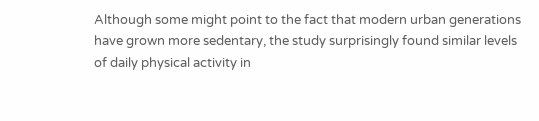Although some might point to the fact that modern urban generations have grown more sedentary, the study surprisingly found similar levels of daily physical activity in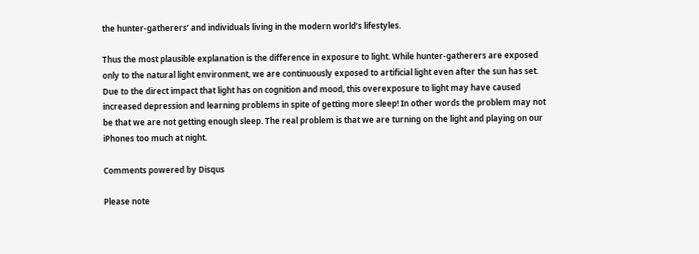the hunter-gatherers’ and individuals living in the modern world’s lifestyles.

Thus the most plausible explanation is the difference in exposure to light. While hunter-gatherers are exposed only to the natural light environment, we are continuously exposed to artificial light even after the sun has set. Due to the direct impact that light has on cognition and mood, this overexposure to light may have caused increased depression and learning problems in spite of getting more sleep! In other words the problem may not be that we are not getting enough sleep. The real problem is that we are turning on the light and playing on our iPhones too much at night.

Comments powered by Disqus

Please note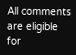All comments are eligible for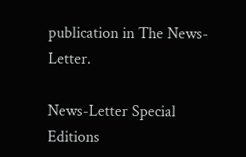publication in The News-Letter.

News-Letter Special Editions